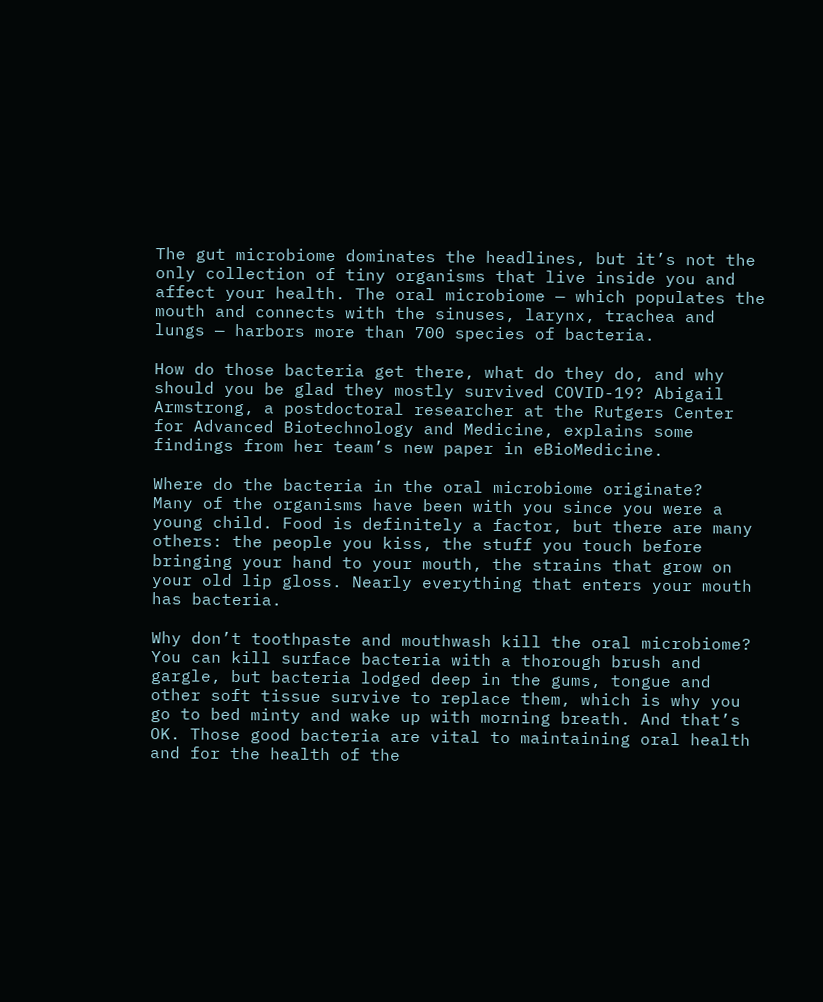The gut microbiome dominates the headlines, but it’s not the only collection of tiny organisms that live inside you and affect your health. The oral microbiome — which populates the mouth and connects with the sinuses, larynx, trachea and lungs — harbors more than 700 species of bacteria.

How do those bacteria get there, what do they do, and why should you be glad they mostly survived COVID-19? Abigail Armstrong, a postdoctoral researcher at the Rutgers Center for Advanced Biotechnology and Medicine, explains some findings from her team’s new paper in eBioMedicine.

Where do the bacteria in the oral microbiome originate?
Many of the organisms have been with you since you were a young child. Food is definitely a factor, but there are many others: the people you kiss, the stuff you touch before bringing your hand to your mouth, the strains that grow on your old lip gloss. Nearly everything that enters your mouth has bacteria.

Why don’t toothpaste and mouthwash kill the oral microbiome?
You can kill surface bacteria with a thorough brush and gargle, but bacteria lodged deep in the gums, tongue and other soft tissue survive to replace them, which is why you go to bed minty and wake up with morning breath. And that’s OK. Those good bacteria are vital to maintaining oral health and for the health of the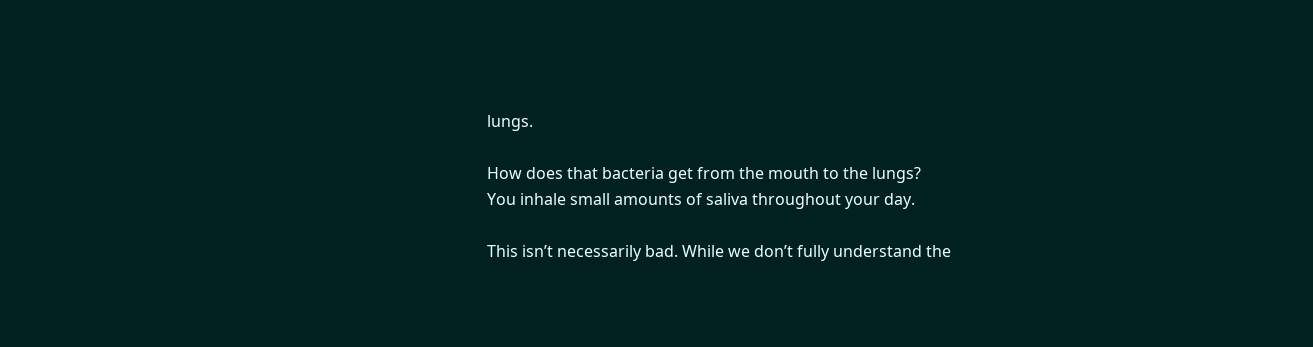lungs.

How does that bacteria get from the mouth to the lungs?
You inhale small amounts of saliva throughout your day.

This isn’t necessarily bad. While we don’t fully understand the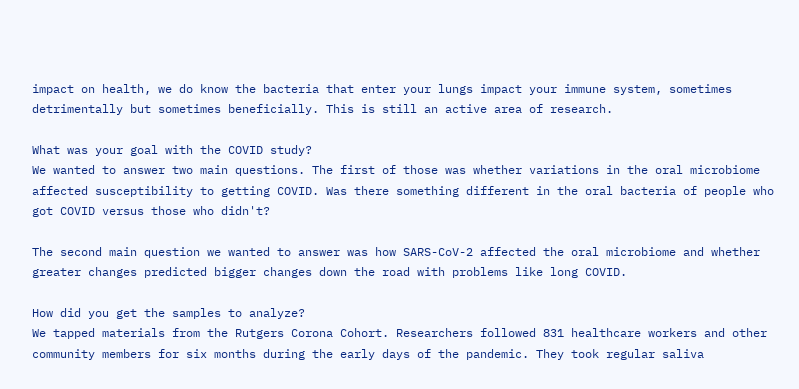impact on health, we do know the bacteria that enter your lungs impact your immune system, sometimes detrimentally but sometimes beneficially. This is still an active area of research.

What was your goal with the COVID study?
We wanted to answer two main questions. The first of those was whether variations in the oral microbiome affected susceptibility to getting COVID. Was there something different in the oral bacteria of people who got COVID versus those who didn't?

The second main question we wanted to answer was how SARS-CoV-2 affected the oral microbiome and whether greater changes predicted bigger changes down the road with problems like long COVID.

How did you get the samples to analyze?
We tapped materials from the Rutgers Corona Cohort. Researchers followed 831 healthcare workers and other community members for six months during the early days of the pandemic. They took regular saliva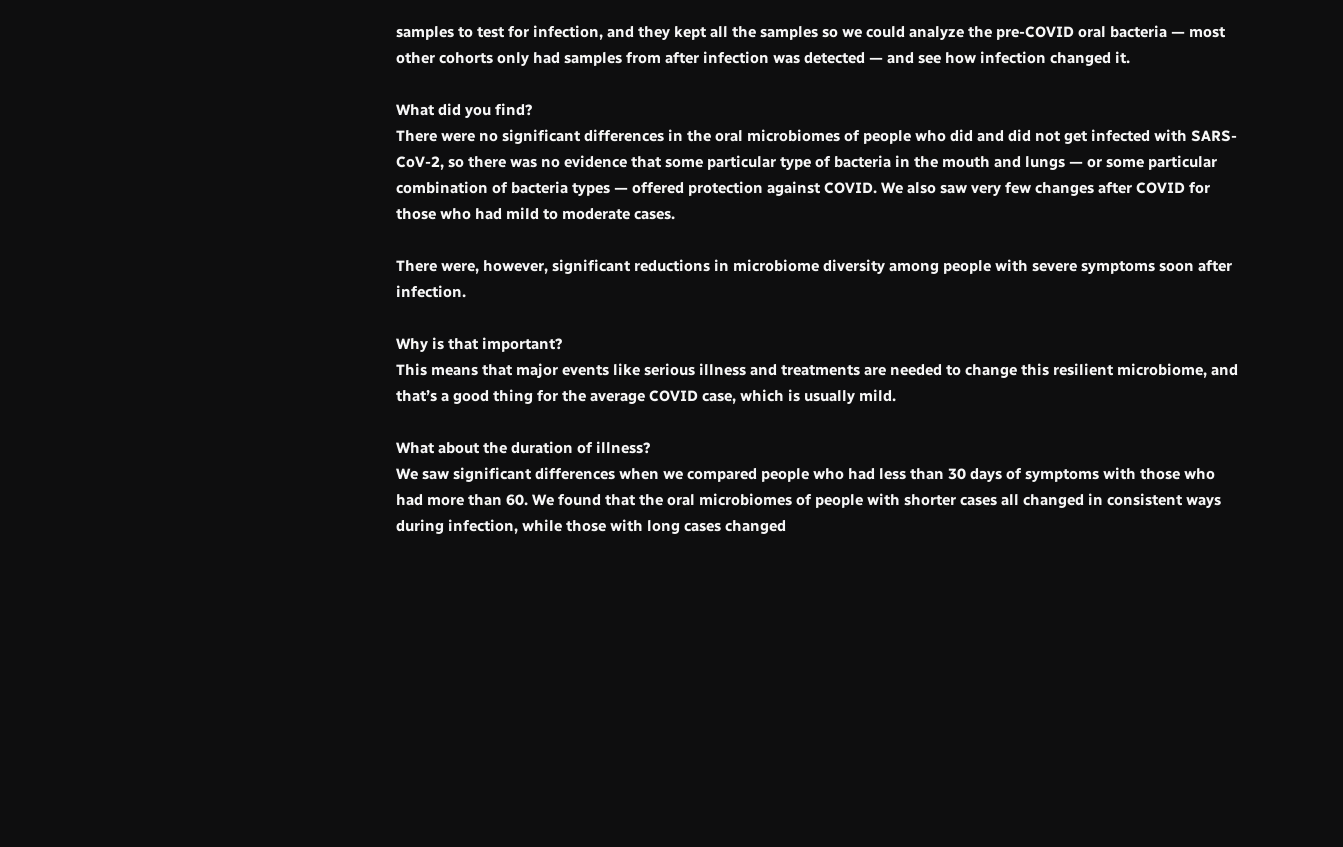samples to test for infection, and they kept all the samples so we could analyze the pre-COVID oral bacteria — most other cohorts only had samples from after infection was detected — and see how infection changed it.

What did you find?
There were no significant differences in the oral microbiomes of people who did and did not get infected with SARS-CoV-2, so there was no evidence that some particular type of bacteria in the mouth and lungs — or some particular combination of bacteria types — offered protection against COVID. We also saw very few changes after COVID for those who had mild to moderate cases.

There were, however, significant reductions in microbiome diversity among people with severe symptoms soon after infection.

Why is that important?
This means that major events like serious illness and treatments are needed to change this resilient microbiome, and that’s a good thing for the average COVID case, which is usually mild.

What about the duration of illness?
We saw significant differences when we compared people who had less than 30 days of symptoms with those who had more than 60. We found that the oral microbiomes of people with shorter cases all changed in consistent ways during infection, while those with long cases changed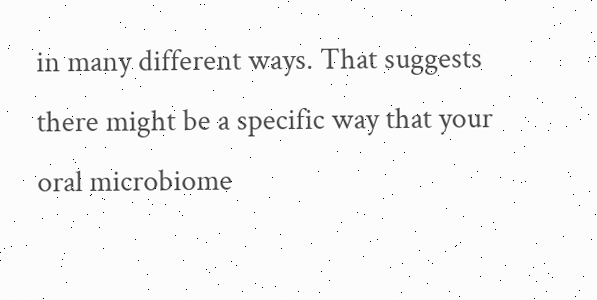in many different ways. That suggests there might be a specific way that your oral microbiome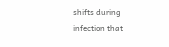shifts during infection that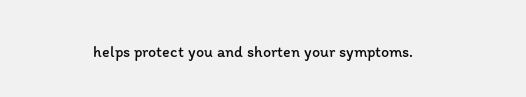helps protect you and shorten your symptoms.